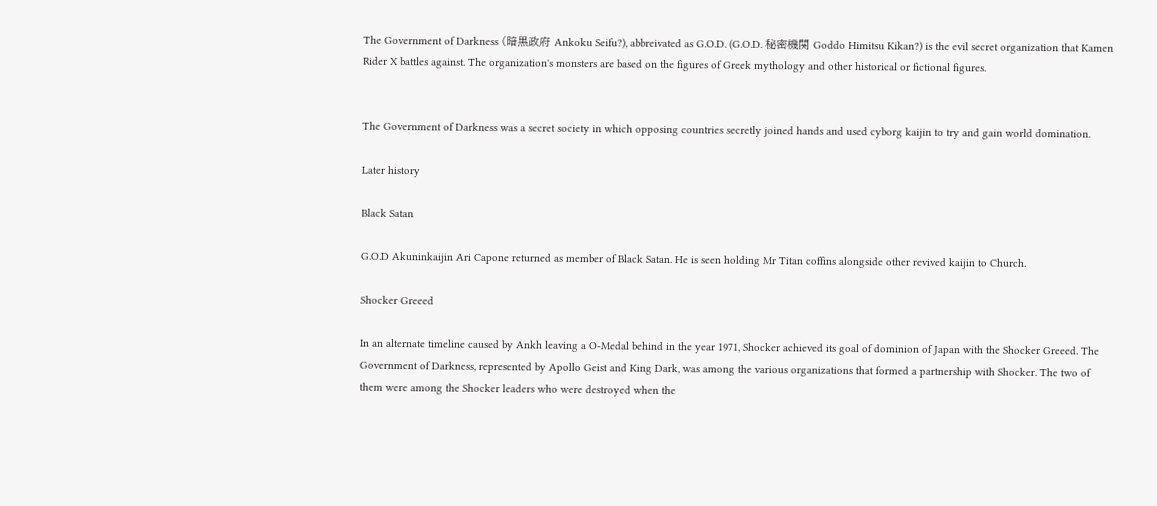The Government of Darkness (暗黒政府 Ankoku Seifu?), abbreivated as G.O.D. (G.O.D. 秘密機関 Goddo Himitsu Kikan?) is the evil secret organization that Kamen Rider X battles against. The organization's monsters are based on the figures of Greek mythology and other historical or fictional figures.


The Government of Darkness was a secret society in which opposing countries secretly joined hands and used cyborg kaijin to try and gain world domination.

Later history

Black Satan

G.O.D Akuninkaijin Ari Capone returned as member of Black Satan. He is seen holding Mr Titan coffins alongside other revived kaijin to Church.

Shocker Greeed

In an alternate timeline caused by Ankh leaving a O-Medal behind in the year 1971, Shocker achieved its goal of dominion of Japan with the Shocker Greeed. The Government of Darkness, represented by Apollo Geist and King Dark, was among the various organizations that formed a partnership with Shocker. The two of them were among the Shocker leaders who were destroyed when the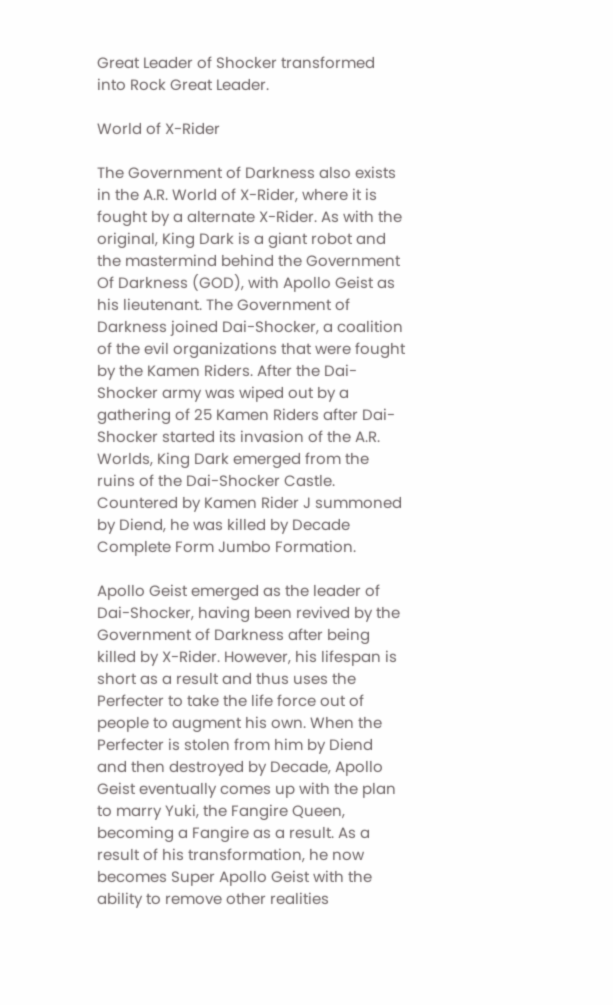Great Leader of Shocker transformed into Rock Great Leader.

World of X-Rider

The Government of Darkness also exists in the A.R. World of X-Rider, where it is fought by a alternate X-Rider. As with the original, King Dark is a giant robot and the mastermind behind the Government Of Darkness (GOD), with Apollo Geist as his lieutenant. The Government of Darkness joined Dai-Shocker, a coalition of the evil organizations that were fought by the Kamen Riders. After the Dai-Shocker army was wiped out by a gathering of 25 Kamen Riders after Dai-Shocker started its invasion of the A.R. Worlds, King Dark emerged from the ruins of the Dai-Shocker Castle. Countered by Kamen Rider J summoned by Diend, he was killed by Decade Complete Form Jumbo Formation.

Apollo Geist emerged as the leader of Dai-Shocker, having been revived by the Government of Darkness after being killed by X-Rider. However, his lifespan is short as a result and thus uses the Perfecter to take the life force out of people to augment his own. When the Perfecter is stolen from him by Diend and then destroyed by Decade, Apollo Geist eventually comes up with the plan to marry Yuki, the Fangire Queen, becoming a Fangire as a result. As a result of his transformation, he now becomes Super Apollo Geist with the ability to remove other realities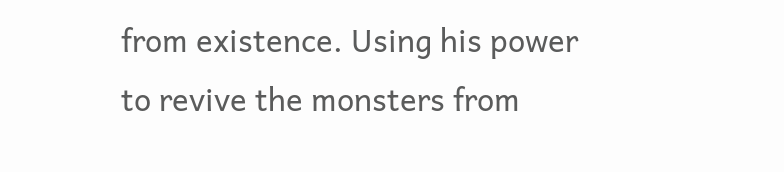from existence. Using his power to revive the monsters from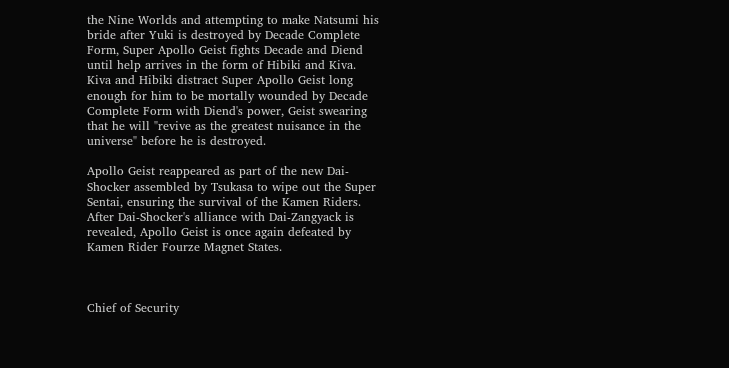the Nine Worlds and attempting to make Natsumi his bride after Yuki is destroyed by Decade Complete Form, Super Apollo Geist fights Decade and Diend until help arrives in the form of Hibiki and Kiva. Kiva and Hibiki distract Super Apollo Geist long enough for him to be mortally wounded by Decade Complete Form with Diend's power, Geist swearing that he will "revive as the greatest nuisance in the universe" before he is destroyed.

Apollo Geist reappeared as part of the new Dai-Shocker assembled by Tsukasa to wipe out the Super Sentai, ensuring the survival of the Kamen Riders. After Dai-Shocker's alliance with Dai-Zangyack is revealed, Apollo Geist is once again defeated by Kamen Rider Fourze Magnet States.



Chief of Security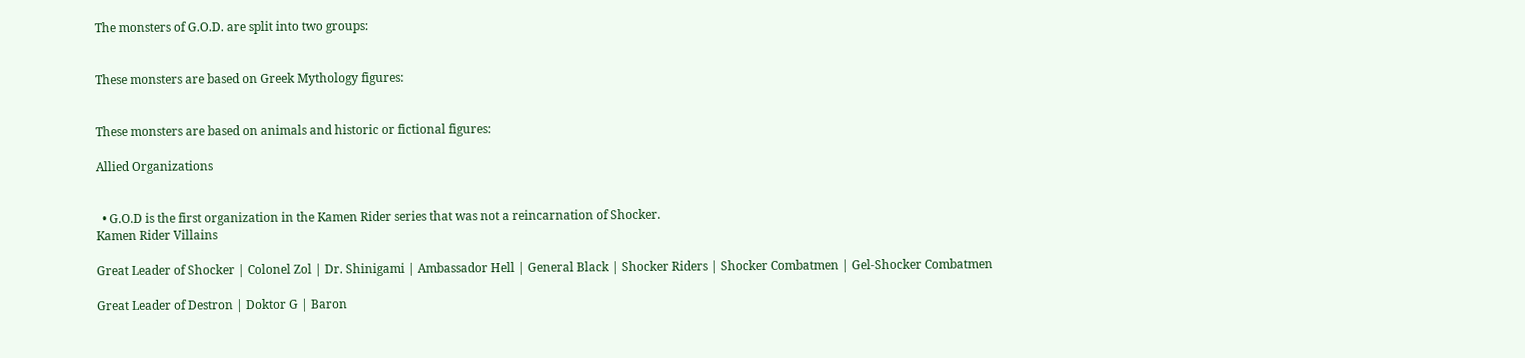The monsters of G.O.D. are split into two groups:


These monsters are based on Greek Mythology figures:


These monsters are based on animals and historic or fictional figures:

Allied Organizations


  • G.O.D is the first organization in the Kamen Rider series that was not a reincarnation of Shocker.
Kamen Rider Villains

Great Leader of Shocker | Colonel Zol | Dr. Shinigami | Ambassador Hell | General Black | Shocker Riders | Shocker Combatmen | Gel-Shocker Combatmen

Great Leader of Destron | Doktor G | Baron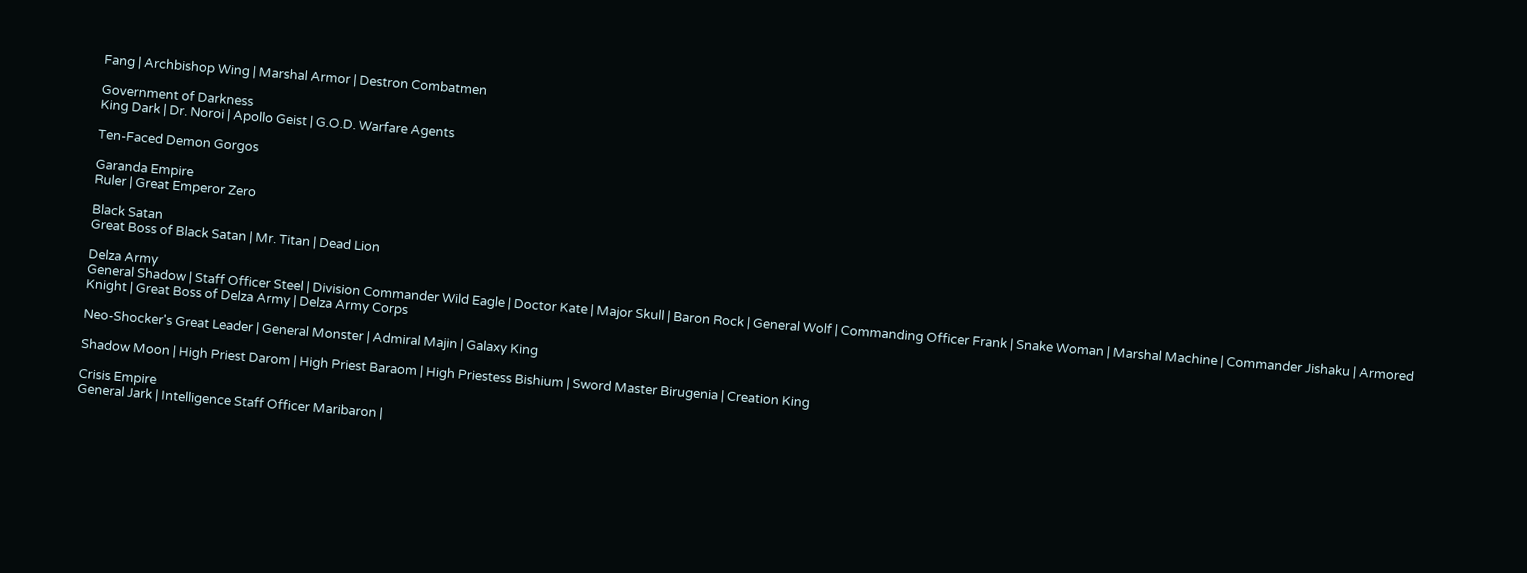Fang | Archbishop Wing | Marshal Armor | Destron Combatmen

Government of Darkness
King Dark | Dr. Noroi | Apollo Geist | G.O.D. Warfare Agents

Ten-Faced Demon Gorgos

Garanda Empire
Ruler | Great Emperor Zero

Black Satan
Great Boss of Black Satan | Mr. Titan | Dead Lion

Delza Army
General Shadow | Staff Officer Steel | Division Commander Wild Eagle | Doctor Kate | Major Skull | Baron Rock | General Wolf | Commanding Officer Frank | Snake Woman | Marshal Machine | Commander Jishaku | Armored Knight | Great Boss of Delza Army | Delza Army Corps

Neo-Shocker's Great Leader | General Monster | Admiral Majin | Galaxy King

Shadow Moon | High Priest Darom | High Priest Baraom | High Priestess Bishium | Sword Master Birugenia | Creation King

Crisis Empire
General Jark | Intelligence Staff Officer Maribaron |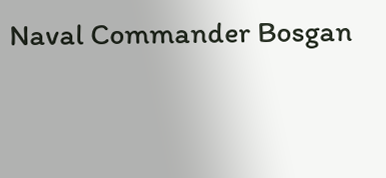Naval Commander Bosgan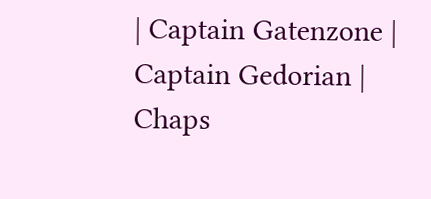| Captain Gatenzone | Captain Gedorian | Chaps